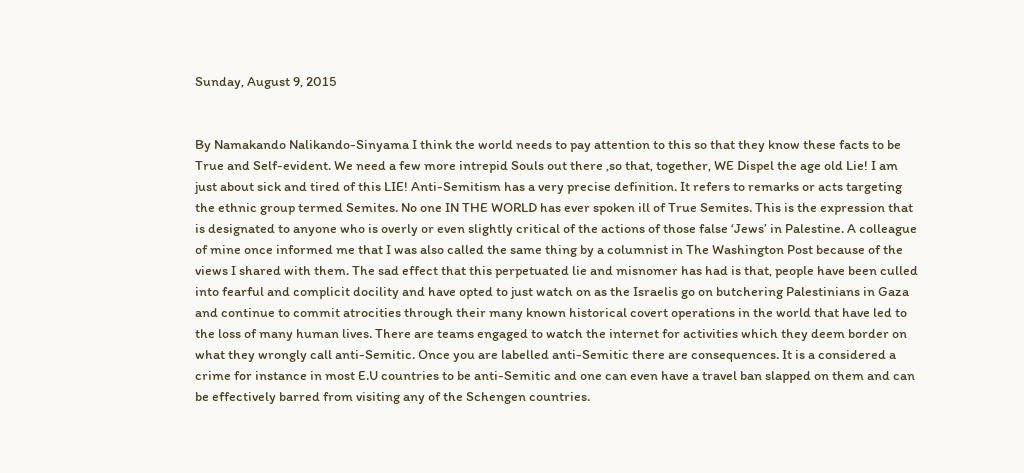Sunday, August 9, 2015


By Namakando Nalikando-Sinyama I think the world needs to pay attention to this so that they know these facts to be True and Self-evident. We need a few more intrepid Souls out there ,so that, together, WE Dispel the age old Lie! I am just about sick and tired of this LIE! Anti-Semitism has a very precise definition. It refers to remarks or acts targeting the ethnic group termed Semites. No one IN THE WORLD has ever spoken ill of True Semites. This is the expression that is designated to anyone who is overly or even slightly critical of the actions of those false ‘Jews’ in Palestine. A colleague of mine once informed me that I was also called the same thing by a columnist in The Washington Post because of the views I shared with them. The sad effect that this perpetuated lie and misnomer has had is that, people have been culled into fearful and complicit docility and have opted to just watch on as the Israelis go on butchering Palestinians in Gaza and continue to commit atrocities through their many known historical covert operations in the world that have led to the loss of many human lives. There are teams engaged to watch the internet for activities which they deem border on what they wrongly call anti-Semitic. Once you are labelled anti-Semitic there are consequences. It is a considered a crime for instance in most E.U countries to be anti-Semitic and one can even have a travel ban slapped on them and can be effectively barred from visiting any of the Schengen countries.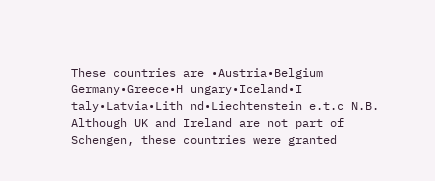These countries are •Austria•Belgium Germany•Greece•H ungary•Iceland•I taly•Latvia•Lith nd•Liechtenstein e.t.c N.B. Although UK and Ireland are not part of Schengen, these countries were granted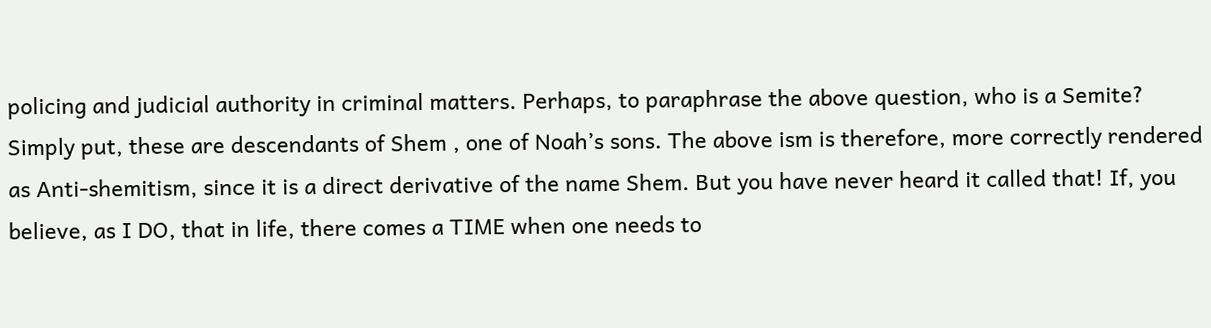policing and judicial authority in criminal matters. Perhaps, to paraphrase the above question, who is a Semite? Simply put, these are descendants of Shem , one of Noah’s sons. The above ism is therefore, more correctly rendered as Anti-shemitism, since it is a direct derivative of the name Shem. But you have never heard it called that! If, you believe, as I DO, that in life, there comes a TIME when one needs to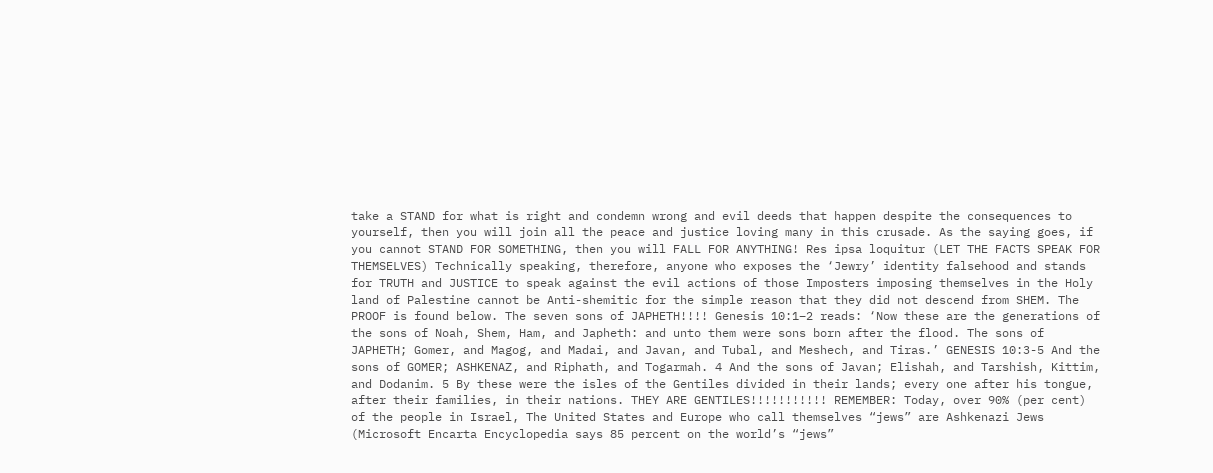take a STAND for what is right and condemn wrong and evil deeds that happen despite the consequences to yourself, then you will join all the peace and justice loving many in this crusade. As the saying goes, if you cannot STAND FOR SOMETHING, then you will FALL FOR ANYTHING! Res ipsa loquitur (LET THE FACTS SPEAK FOR THEMSELVES) Technically speaking, therefore, anyone who exposes the ‘Jewry’ identity falsehood and stands for TRUTH and JUSTICE to speak against the evil actions of those Imposters imposing themselves in the Holy land of Palestine cannot be Anti-shemitic for the simple reason that they did not descend from SHEM. The PROOF is found below. The seven sons of JAPHETH!!!! Genesis 10:1–2 reads: ‘Now these are the generations of the sons of Noah, Shem, Ham, and Japheth: and unto them were sons born after the flood. The sons of JAPHETH; Gomer, and Magog, and Madai, and Javan, and Tubal, and Meshech, and Tiras.’ GENESIS 10:3-5 And the sons of GOMER; ASHKENAZ, and Riphath, and Togarmah. 4 And the sons of Javan; Elishah, and Tarshish, Kittim, and Dodanim. 5 By these were the isles of the Gentiles divided in their lands; every one after his tongue, after their families, in their nations. THEY ARE GENTILES!!!!!!!!!!! REMEMBER: Today, over 90% (per cent) of the people in Israel, The United States and Europe who call themselves “jews” are Ashkenazi Jews (Microsoft Encarta Encyclopedia says 85 percent on the world’s “jews”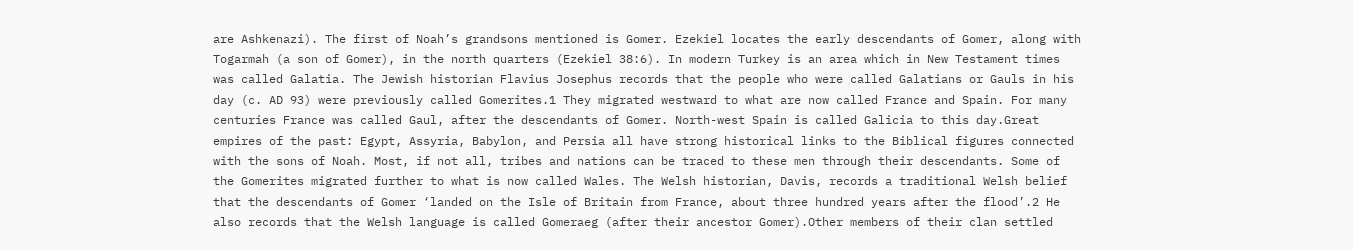are Ashkenazi). The first of Noah’s grandsons mentioned is Gomer. Ezekiel locates the early descendants of Gomer, along with Togarmah (a son of Gomer), in the north quarters (Ezekiel 38:6). In modern Turkey is an area which in New Testament times was called Galatia. The Jewish historian Flavius Josephus records that the people who were called Galatians or Gauls in his day (c. AD 93) were previously called Gomerites.1 They migrated westward to what are now called France and Spain. For many centuries France was called Gaul, after the descendants of Gomer. North-west Spain is called Galicia to this day.Great empires of the past: Egypt, Assyria, Babylon, and Persia all have strong historical links to the Biblical figures connected with the sons of Noah. Most, if not all, tribes and nations can be traced to these men through their descendants. Some of the Gomerites migrated further to what is now called Wales. The Welsh historian, Davis, records a traditional Welsh belief that the descendants of Gomer ‘landed on the Isle of Britain from France, about three hundred years after the flood’.2 He also records that the Welsh language is called Gomeraeg (after their ancestor Gomer).Other members of their clan settled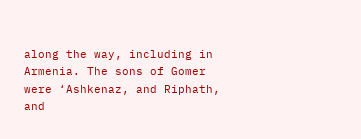along the way, including in Armenia. The sons of Gomer were ‘Ashkenaz, and Riphath, and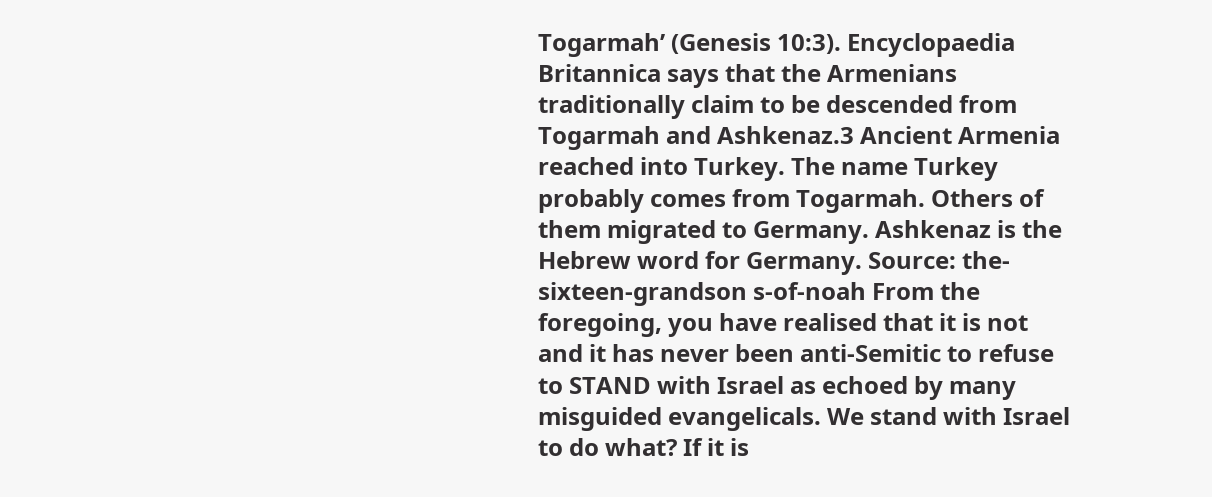Togarmah’ (Genesis 10:3). Encyclopaedia Britannica says that the Armenians traditionally claim to be descended from Togarmah and Ashkenaz.3 Ancient Armenia reached into Turkey. The name Turkey probably comes from Togarmah. Others of them migrated to Germany. Ashkenaz is the Hebrew word for Germany. Source: the-sixteen-grandson s-of-noah From the foregoing, you have realised that it is not and it has never been anti-Semitic to refuse to STAND with Israel as echoed by many misguided evangelicals. We stand with Israel to do what? If it is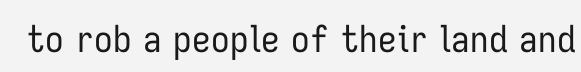to rob a people of their land and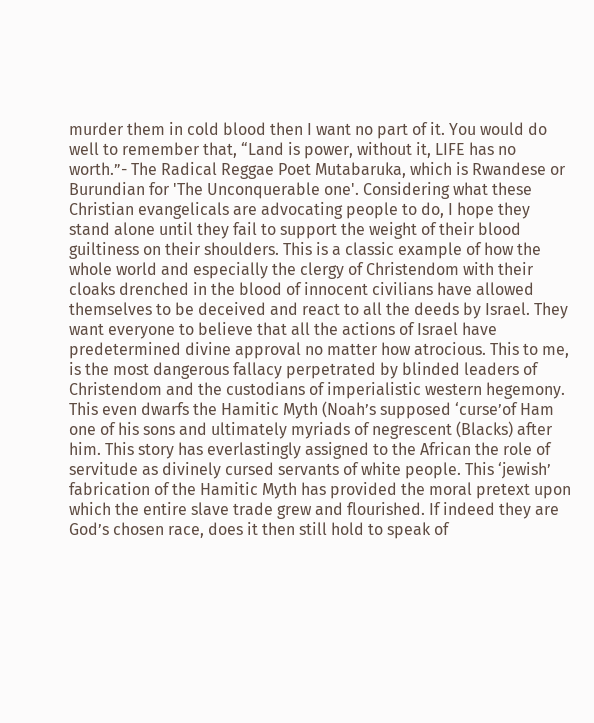murder them in cold blood then I want no part of it. You would do well to remember that, “Land is power, without it, LIFE has no worth.”- The Radical Reggae Poet Mutabaruka, which is Rwandese or Burundian for 'The Unconquerable one'. Considering what these Christian evangelicals are advocating people to do, I hope they stand alone until they fail to support the weight of their blood guiltiness on their shoulders. This is a classic example of how the whole world and especially the clergy of Christendom with their cloaks drenched in the blood of innocent civilians have allowed themselves to be deceived and react to all the deeds by Israel. They want everyone to believe that all the actions of Israel have predetermined divine approval no matter how atrocious. This to me, is the most dangerous fallacy perpetrated by blinded leaders of Christendom and the custodians of imperialistic western hegemony. This even dwarfs the Hamitic Myth (Noah’s supposed ‘curse’of Ham one of his sons and ultimately myriads of negrescent (Blacks) after him. This story has everlastingly assigned to the African the role of servitude as divinely cursed servants of white people. This ‘jewish’ fabrication of the Hamitic Myth has provided the moral pretext upon which the entire slave trade grew and flourished. If indeed they are God’s chosen race, does it then still hold to speak of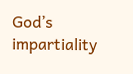God’s impartiality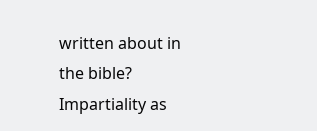written about in the bible? Impartiality as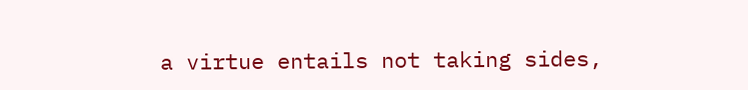a virtue entails not taking sides,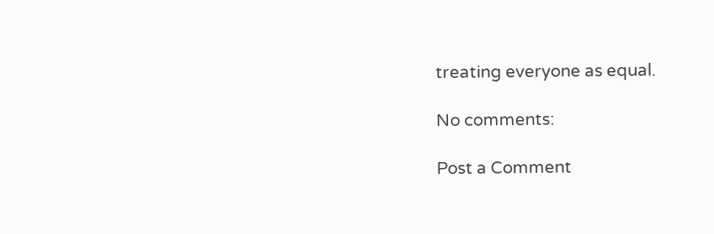treating everyone as equal.

No comments:

Post a Comment